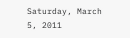Saturday, March 5, 2011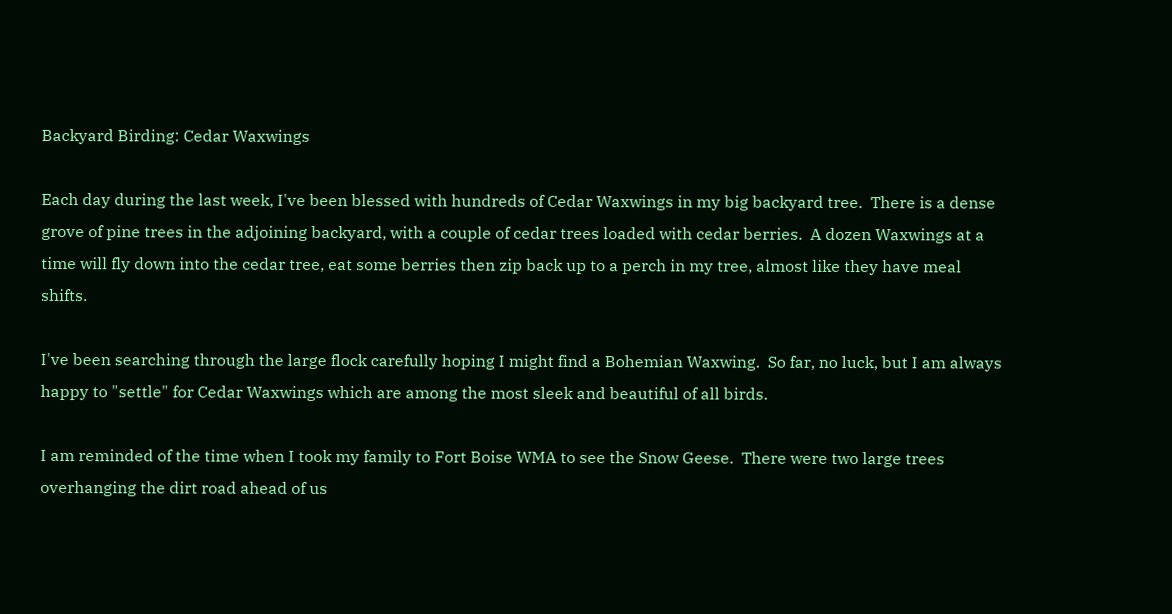Backyard Birding: Cedar Waxwings

Each day during the last week, I've been blessed with hundreds of Cedar Waxwings in my big backyard tree.  There is a dense grove of pine trees in the adjoining backyard, with a couple of cedar trees loaded with cedar berries.  A dozen Waxwings at a time will fly down into the cedar tree, eat some berries then zip back up to a perch in my tree, almost like they have meal shifts.

I've been searching through the large flock carefully hoping I might find a Bohemian Waxwing.  So far, no luck, but I am always happy to "settle" for Cedar Waxwings which are among the most sleek and beautiful of all birds.

I am reminded of the time when I took my family to Fort Boise WMA to see the Snow Geese.  There were two large trees overhanging the dirt road ahead of us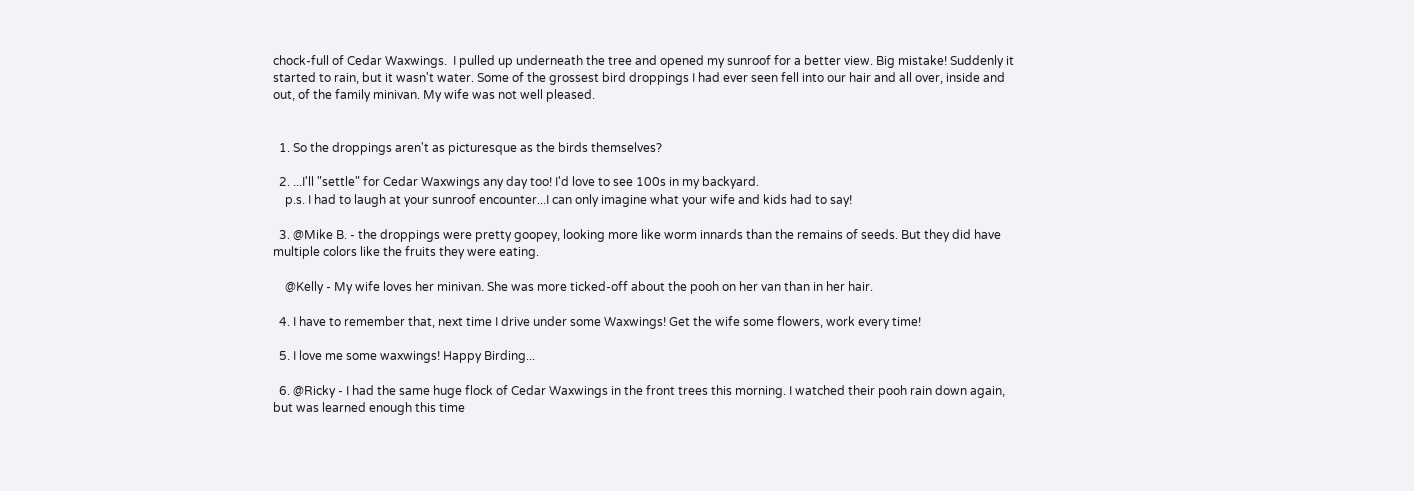chock-full of Cedar Waxwings.  I pulled up underneath the tree and opened my sunroof for a better view. Big mistake! Suddenly it started to rain, but it wasn't water. Some of the grossest bird droppings I had ever seen fell into our hair and all over, inside and out, of the family minivan. My wife was not well pleased.


  1. So the droppings aren't as picturesque as the birds themselves?

  2. ...I'll "settle" for Cedar Waxwings any day too! I'd love to see 100s in my backyard.
    p.s. I had to laugh at your sunroof encounter...I can only imagine what your wife and kids had to say!

  3. @Mike B. - the droppings were pretty goopey, looking more like worm innards than the remains of seeds. But they did have multiple colors like the fruits they were eating.

    @Kelly - My wife loves her minivan. She was more ticked-off about the pooh on her van than in her hair.

  4. I have to remember that, next time I drive under some Waxwings! Get the wife some flowers, work every time!

  5. I love me some waxwings! Happy Birding...

  6. @Ricky - I had the same huge flock of Cedar Waxwings in the front trees this morning. I watched their pooh rain down again, but was learned enough this time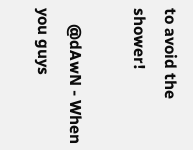to avoid the shower!

    @dAwN - When you guys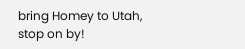bring Homey to Utah, stop on by!